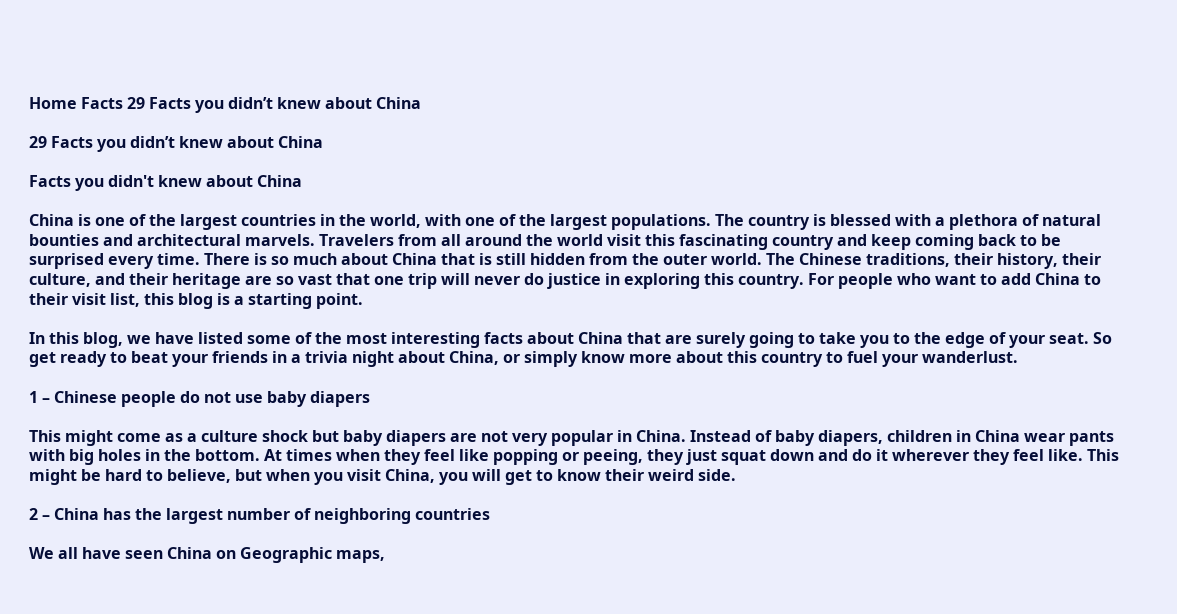Home Facts 29 Facts you didn’t knew about China

29 Facts you didn’t knew about China

Facts you didn't knew about China

China is one of the largest countries in the world, with one of the largest populations. The country is blessed with a plethora of natural bounties and architectural marvels. Travelers from all around the world visit this fascinating country and keep coming back to be surprised every time. There is so much about China that is still hidden from the outer world. The Chinese traditions, their history, their culture, and their heritage are so vast that one trip will never do justice in exploring this country. For people who want to add China to their visit list, this blog is a starting point.

In this blog, we have listed some of the most interesting facts about China that are surely going to take you to the edge of your seat. So get ready to beat your friends in a trivia night about China, or simply know more about this country to fuel your wanderlust.

1 – Chinese people do not use baby diapers

This might come as a culture shock but baby diapers are not very popular in China. Instead of baby diapers, children in China wear pants with big holes in the bottom. At times when they feel like popping or peeing, they just squat down and do it wherever they feel like. This might be hard to believe, but when you visit China, you will get to know their weird side.

2 – China has the largest number of neighboring countries

We all have seen China on Geographic maps,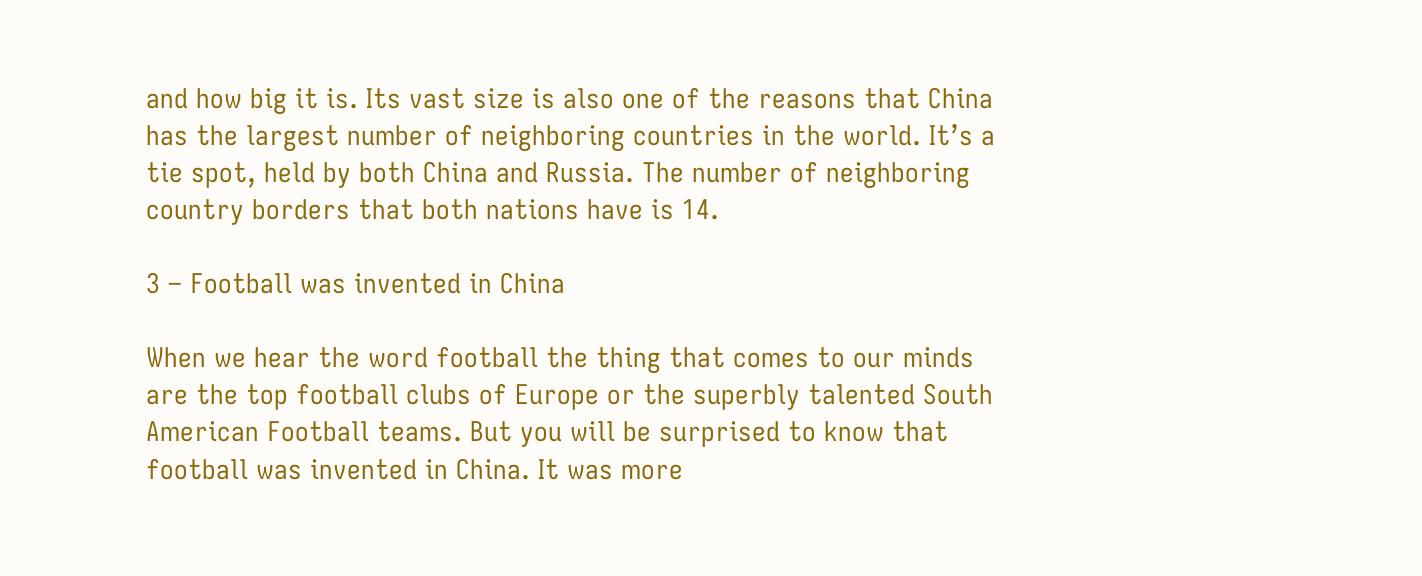and how big it is. Its vast size is also one of the reasons that China has the largest number of neighboring countries in the world. It’s a tie spot, held by both China and Russia. The number of neighboring country borders that both nations have is 14.

3 – Football was invented in China

When we hear the word football the thing that comes to our minds are the top football clubs of Europe or the superbly talented South American Football teams. But you will be surprised to know that football was invented in China. It was more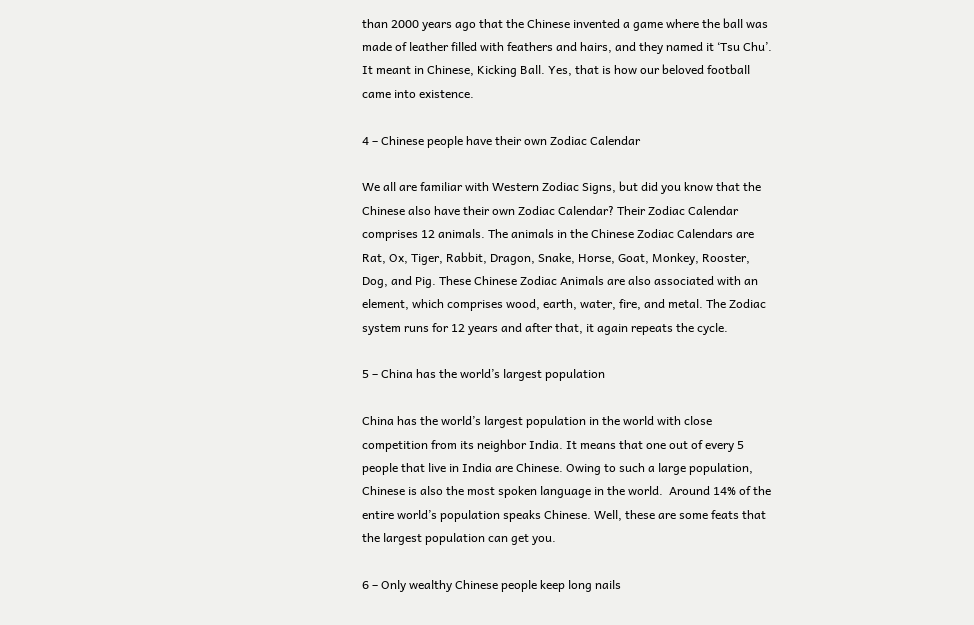than 2000 years ago that the Chinese invented a game where the ball was made of leather filled with feathers and hairs, and they named it ‘Tsu Chu’. It meant in Chinese, Kicking Ball. Yes, that is how our beloved football came into existence.

4 – Chinese people have their own Zodiac Calendar

We all are familiar with Western Zodiac Signs, but did you know that the Chinese also have their own Zodiac Calendar? Their Zodiac Calendar comprises 12 animals. The animals in the Chinese Zodiac Calendars are Rat, Ox, Tiger, Rabbit, Dragon, Snake, Horse, Goat, Monkey, Rooster, Dog, and Pig. These Chinese Zodiac Animals are also associated with an element, which comprises wood, earth, water, fire, and metal. The Zodiac system runs for 12 years and after that, it again repeats the cycle.

5 – China has the world’s largest population

China has the world’s largest population in the world with close competition from its neighbor India. It means that one out of every 5 people that live in India are Chinese. Owing to such a large population, Chinese is also the most spoken language in the world.  Around 14% of the entire world’s population speaks Chinese. Well, these are some feats that the largest population can get you.

6 – Only wealthy Chinese people keep long nails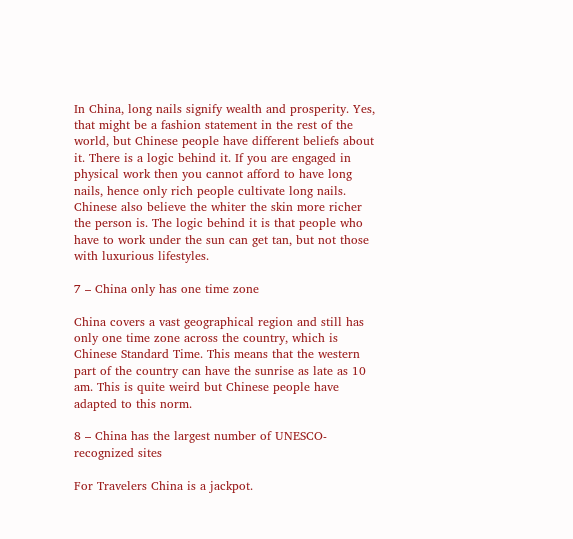In China, long nails signify wealth and prosperity. Yes, that might be a fashion statement in the rest of the world, but Chinese people have different beliefs about it. There is a logic behind it. If you are engaged in physical work then you cannot afford to have long nails, hence only rich people cultivate long nails. Chinese also believe the whiter the skin more richer the person is. The logic behind it is that people who have to work under the sun can get tan, but not those with luxurious lifestyles.

7 – China only has one time zone

China covers a vast geographical region and still has only one time zone across the country, which is Chinese Standard Time. This means that the western part of the country can have the sunrise as late as 10 am. This is quite weird but Chinese people have adapted to this norm.

8 – China has the largest number of UNESCO-recognized sites

For Travelers China is a jackpot.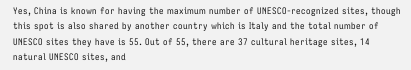Yes, China is known for having the maximum number of UNESCO-recognized sites, though this spot is also shared by another country which is Italy and the total number of UNESCO sites they have is 55. Out of 55, there are 37 cultural heritage sites, 14 natural UNESCO sites, and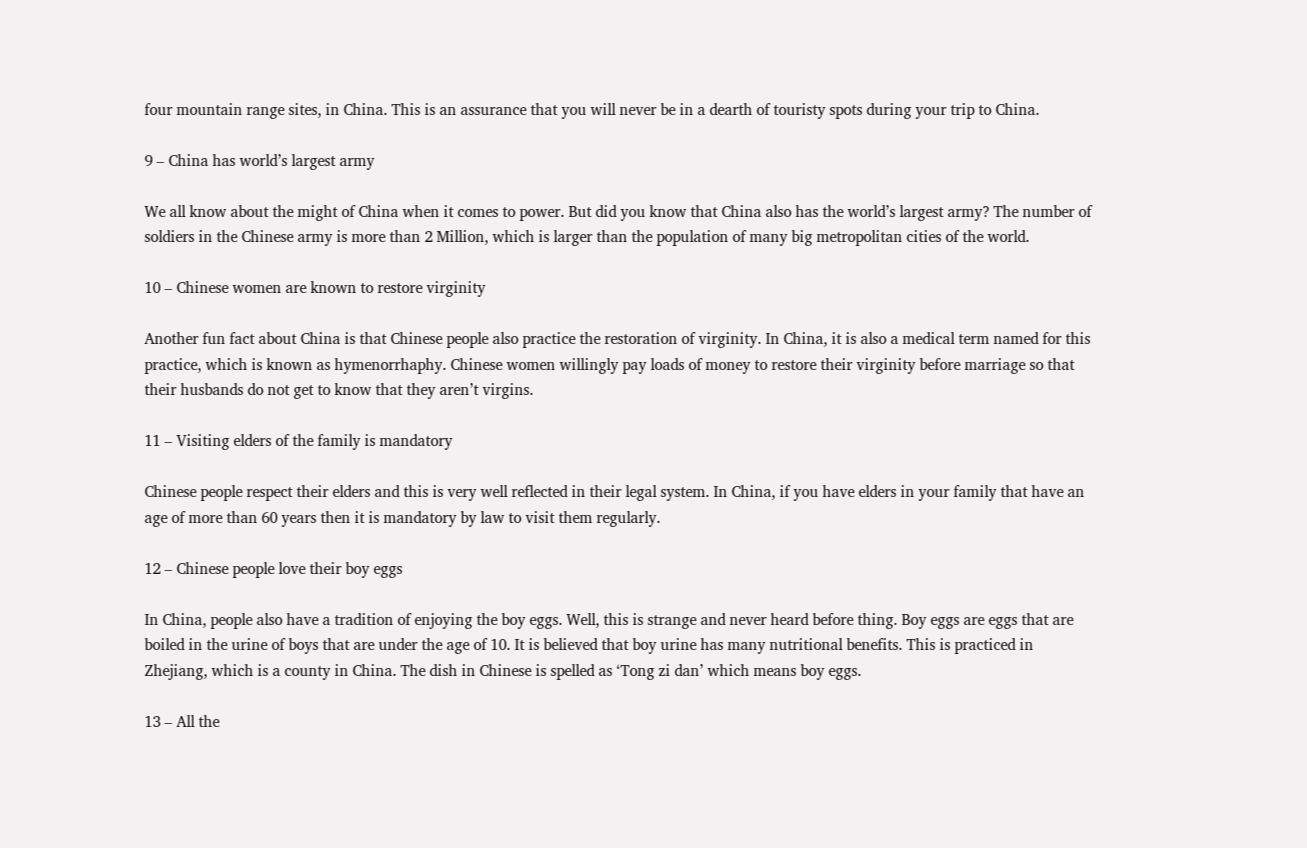four mountain range sites, in China. This is an assurance that you will never be in a dearth of touristy spots during your trip to China.

9 – China has world’s largest army

We all know about the might of China when it comes to power. But did you know that China also has the world’s largest army? The number of soldiers in the Chinese army is more than 2 Million, which is larger than the population of many big metropolitan cities of the world.

10 – Chinese women are known to restore virginity

Another fun fact about China is that Chinese people also practice the restoration of virginity. In China, it is also a medical term named for this practice, which is known as hymenorrhaphy. Chinese women willingly pay loads of money to restore their virginity before marriage so that their husbands do not get to know that they aren’t virgins.

11 – Visiting elders of the family is mandatory

Chinese people respect their elders and this is very well reflected in their legal system. In China, if you have elders in your family that have an age of more than 60 years then it is mandatory by law to visit them regularly.

12 – Chinese people love their boy eggs

In China, people also have a tradition of enjoying the boy eggs. Well, this is strange and never heard before thing. Boy eggs are eggs that are boiled in the urine of boys that are under the age of 10. It is believed that boy urine has many nutritional benefits. This is practiced in Zhejiang, which is a county in China. The dish in Chinese is spelled as ‘Tong zi dan’ which means boy eggs.

13 – All the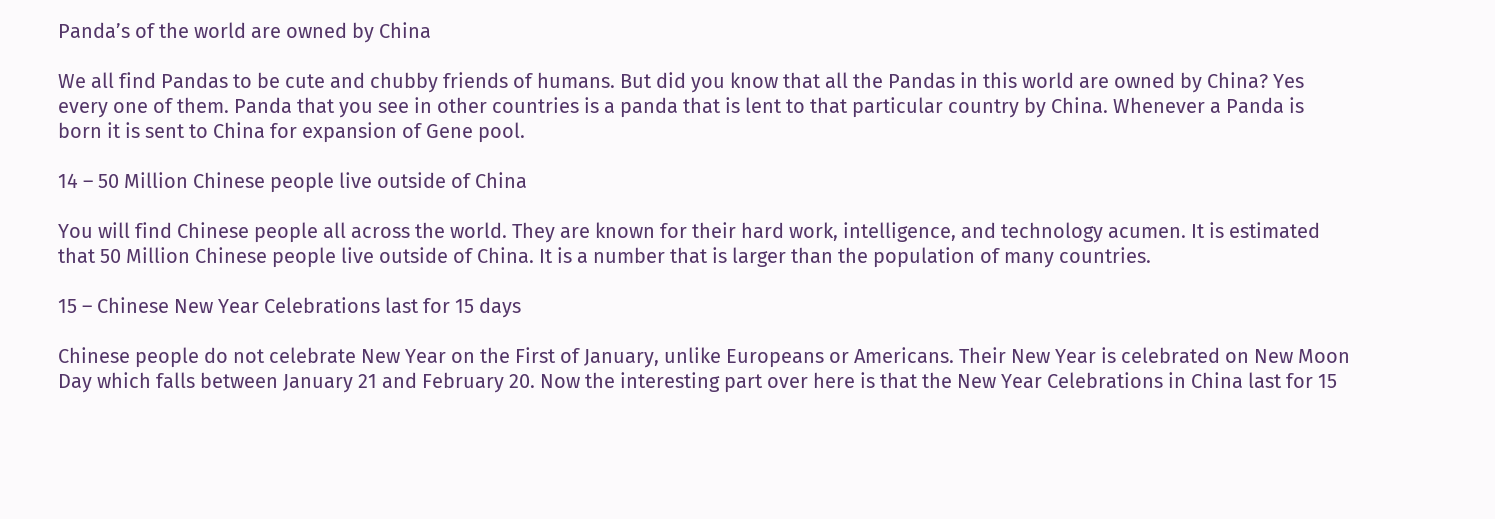Panda’s of the world are owned by China

We all find Pandas to be cute and chubby friends of humans. But did you know that all the Pandas in this world are owned by China? Yes every one of them. Panda that you see in other countries is a panda that is lent to that particular country by China. Whenever a Panda is born it is sent to China for expansion of Gene pool.

14 – 50 Million Chinese people live outside of China

You will find Chinese people all across the world. They are known for their hard work, intelligence, and technology acumen. It is estimated that 50 Million Chinese people live outside of China. It is a number that is larger than the population of many countries.

15 – Chinese New Year Celebrations last for 15 days

Chinese people do not celebrate New Year on the First of January, unlike Europeans or Americans. Their New Year is celebrated on New Moon Day which falls between January 21 and February 20. Now the interesting part over here is that the New Year Celebrations in China last for 15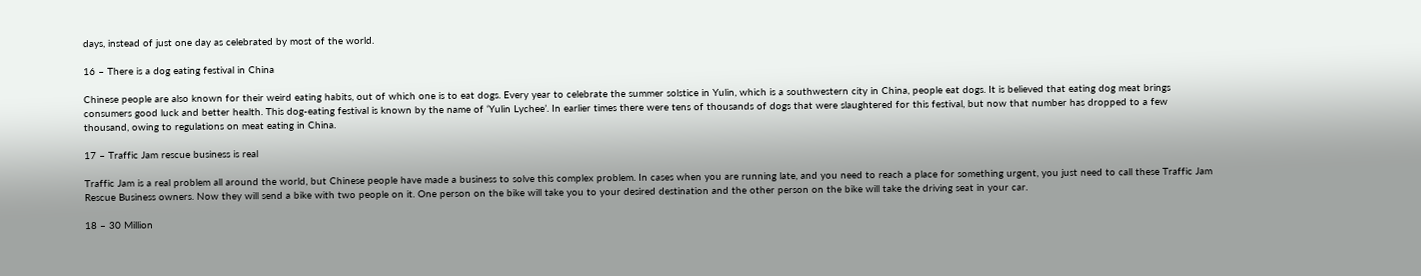days, instead of just one day as celebrated by most of the world.

16 – There is a dog eating festival in China

Chinese people are also known for their weird eating habits, out of which one is to eat dogs. Every year to celebrate the summer solstice in Yulin, which is a southwestern city in China, people eat dogs. It is believed that eating dog meat brings consumers good luck and better health. This dog-eating festival is known by the name of ‘Yulin Lychee’. In earlier times there were tens of thousands of dogs that were slaughtered for this festival, but now that number has dropped to a few thousand, owing to regulations on meat eating in China.

17 – Traffic Jam rescue business is real

Traffic Jam is a real problem all around the world, but Chinese people have made a business to solve this complex problem. In cases when you are running late, and you need to reach a place for something urgent, you just need to call these Traffic Jam Rescue Business owners. Now they will send a bike with two people on it. One person on the bike will take you to your desired destination and the other person on the bike will take the driving seat in your car.

18 – 30 Million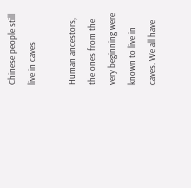Chinese people still live in caves

Human ancestors, the ones from the very beginning were known to live in caves. We all have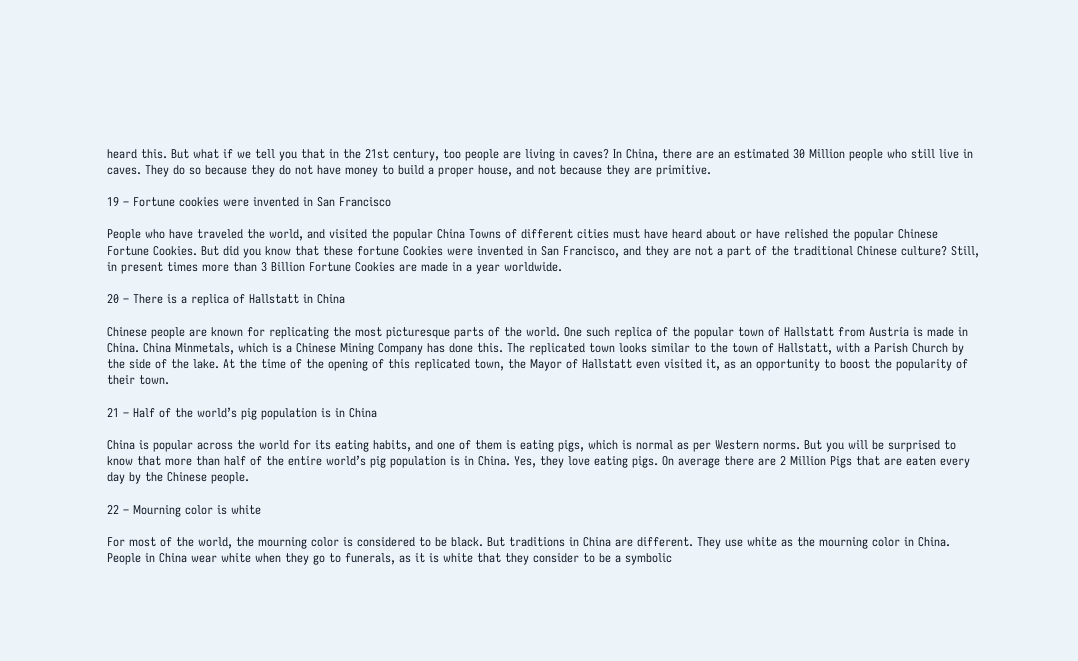heard this. But what if we tell you that in the 21st century, too people are living in caves? In China, there are an estimated 30 Million people who still live in caves. They do so because they do not have money to build a proper house, and not because they are primitive.

19 – Fortune cookies were invented in San Francisco

People who have traveled the world, and visited the popular China Towns of different cities must have heard about or have relished the popular Chinese Fortune Cookies. But did you know that these fortune Cookies were invented in San Francisco, and they are not a part of the traditional Chinese culture? Still, in present times more than 3 Billion Fortune Cookies are made in a year worldwide.

20 – There is a replica of Hallstatt in China

Chinese people are known for replicating the most picturesque parts of the world. One such replica of the popular town of Hallstatt from Austria is made in China. China Minmetals, which is a Chinese Mining Company has done this. The replicated town looks similar to the town of Hallstatt, with a Parish Church by the side of the lake. At the time of the opening of this replicated town, the Mayor of Hallstatt even visited it, as an opportunity to boost the popularity of their town.

21 – Half of the world’s pig population is in China

China is popular across the world for its eating habits, and one of them is eating pigs, which is normal as per Western norms. But you will be surprised to know that more than half of the entire world’s pig population is in China. Yes, they love eating pigs. On average there are 2 Million Pigs that are eaten every day by the Chinese people.

22 – Mourning color is white

For most of the world, the mourning color is considered to be black. But traditions in China are different. They use white as the mourning color in China. People in China wear white when they go to funerals, as it is white that they consider to be a symbolic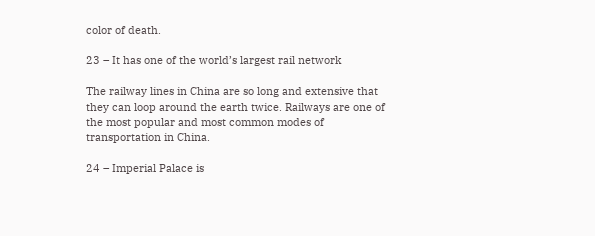color of death.

23 – It has one of the world’s largest rail network

The railway lines in China are so long and extensive that they can loop around the earth twice. Railways are one of the most popular and most common modes of transportation in China.

24 – Imperial Palace is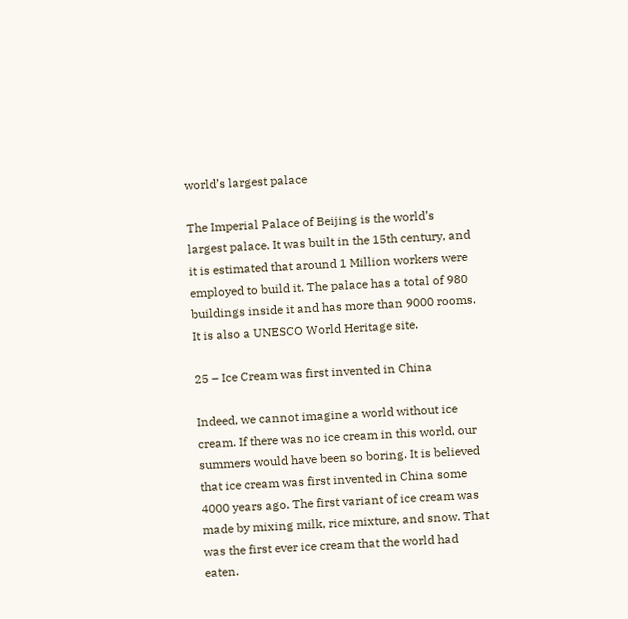world’s largest palace

The Imperial Palace of Beijing is the world’s largest palace. It was built in the 15th century, and it is estimated that around 1 Million workers were employed to build it. The palace has a total of 980 buildings inside it and has more than 9000 rooms. It is also a UNESCO World Heritage site.

25 – Ice Cream was first invented in China

Indeed, we cannot imagine a world without ice cream. If there was no ice cream in this world, our summers would have been so boring. It is believed that ice cream was first invented in China some 4000 years ago. The first variant of ice cream was made by mixing milk, rice mixture, and snow. That was the first ever ice cream that the world had eaten.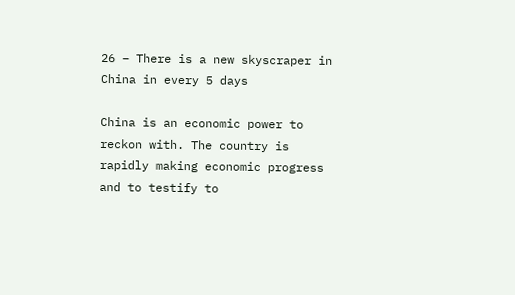26 – There is a new skyscraper in China in every 5 days

China is an economic power to reckon with. The country is rapidly making economic progress and to testify to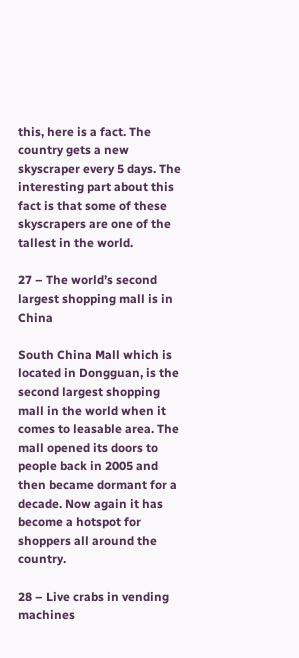this, here is a fact. The country gets a new skyscraper every 5 days. The interesting part about this fact is that some of these skyscrapers are one of the tallest in the world.

27 – The world’s second largest shopping mall is in China

South China Mall which is located in Dongguan, is the second largest shopping mall in the world when it comes to leasable area. The mall opened its doors to people back in 2005 and then became dormant for a decade. Now again it has become a hotspot for shoppers all around the country.

28 – Live crabs in vending machines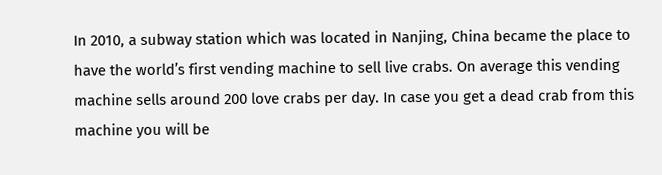In 2010, a subway station which was located in Nanjing, China became the place to have the world’s first vending machine to sell live crabs. On average this vending machine sells around 200 love crabs per day. In case you get a dead crab from this machine you will be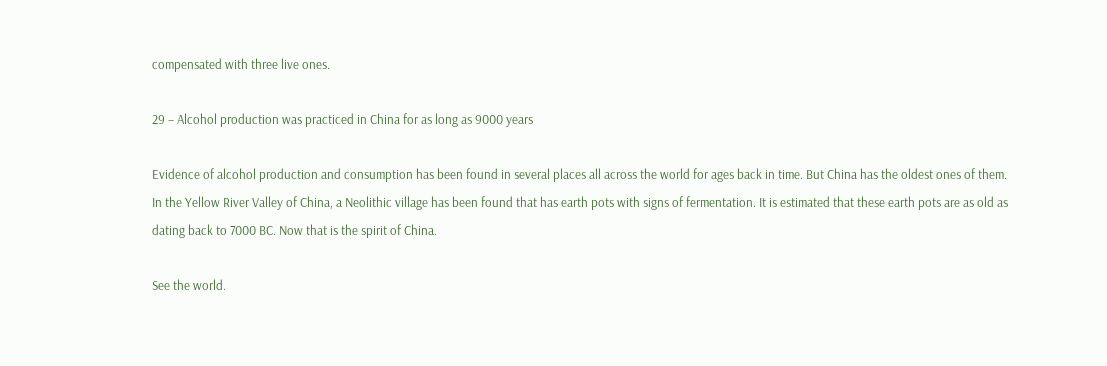compensated with three live ones.

29 – Alcohol production was practiced in China for as long as 9000 years

Evidence of alcohol production and consumption has been found in several places all across the world for ages back in time. But China has the oldest ones of them. In the Yellow River Valley of China, a Neolithic village has been found that has earth pots with signs of fermentation. It is estimated that these earth pots are as old as dating back to 7000 BC. Now that is the spirit of China.

See the world.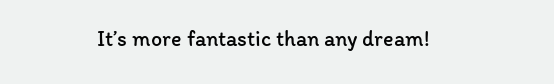It’s more fantastic than any dream!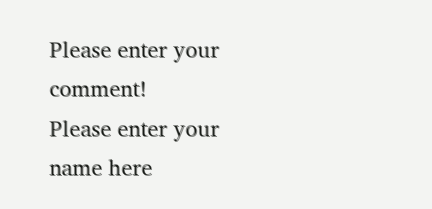Please enter your comment!
Please enter your name here